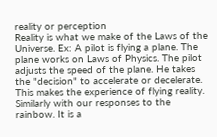reality or perception
Reality is what we make of the Laws of the Universe. Ex: A pilot is flying a plane. The plane works on Laws of Physics. The pilot adjusts the speed of the plane. He takes the "decision" to accelerate or decelerate. This makes the experience of flying reality. Similarly with our responses to the rainbow. It is a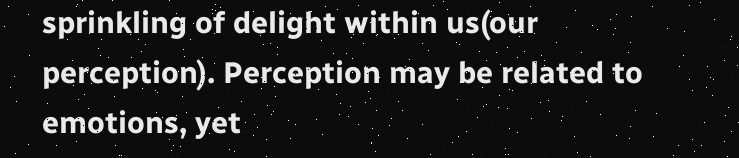sprinkling of delight within us(our perception). Perception may be related to emotions, yet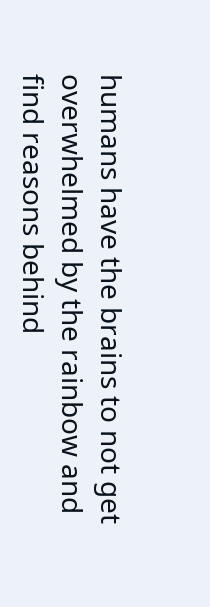humans have the brains to not get overwhelmed by the rainbow and find reasons behind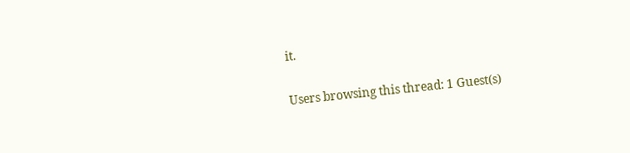it.

Users browsing this thread: 1 Guest(s)